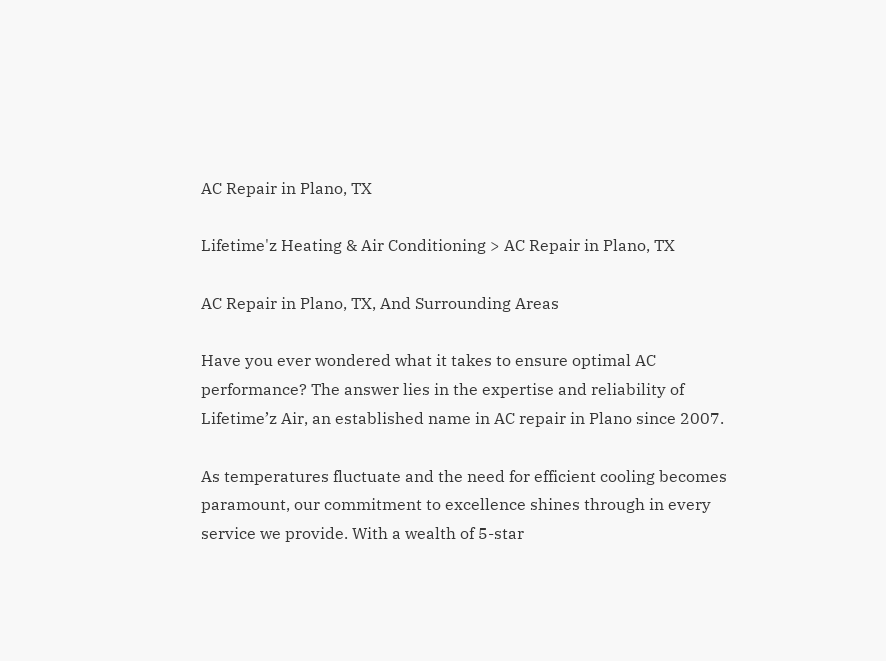AC Repair in Plano, TX

Lifetime'z Heating & Air Conditioning > AC Repair in Plano, TX

AC Repair in Plano, TX, And Surrounding Areas

Have you ever wondered what it takes to ensure optimal AC performance? The answer lies in the expertise and reliability of Lifetime’z Air, an established name in AC repair in Plano since 2007.

As temperatures fluctuate and the need for efficient cooling becomes paramount, our commitment to excellence shines through in every service we provide. With a wealth of 5-star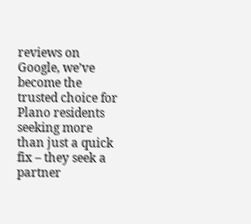reviews on Google, we’ve become the trusted choice for Plano residents seeking more than just a quick fix – they seek a partner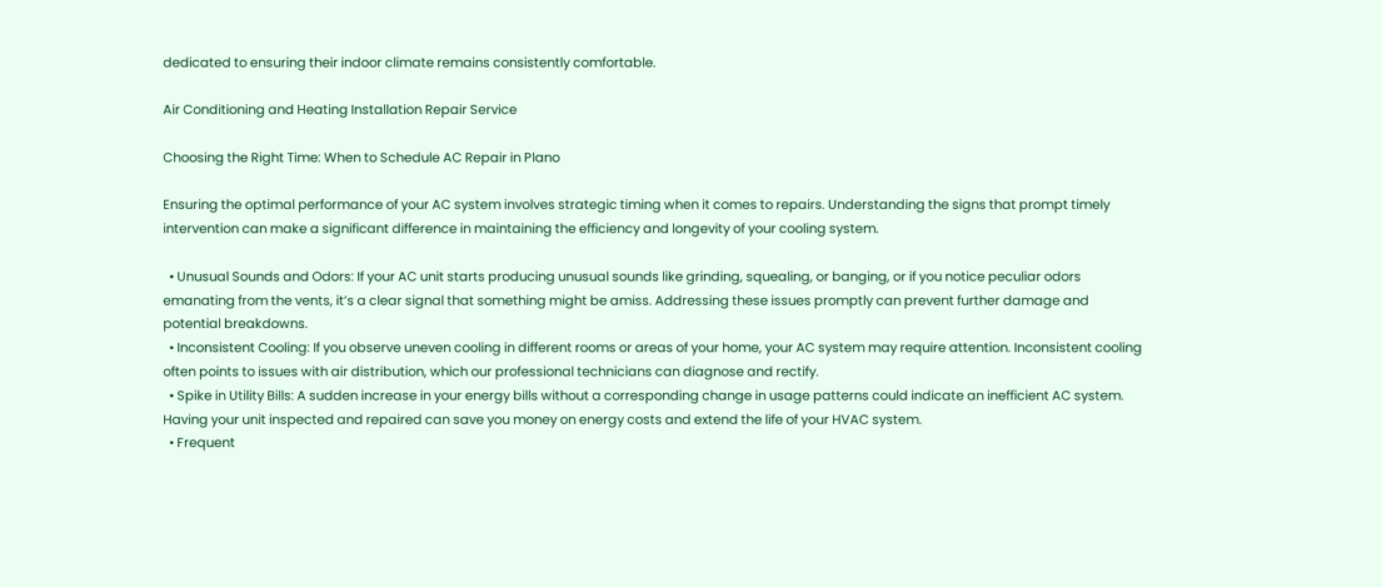dedicated to ensuring their indoor climate remains consistently comfortable.

Air Conditioning and Heating Installation Repair Service

Choosing the Right Time: When to Schedule AC Repair in Plano

Ensuring the optimal performance of your AC system involves strategic timing when it comes to repairs. Understanding the signs that prompt timely intervention can make a significant difference in maintaining the efficiency and longevity of your cooling system.

  • Unusual Sounds and Odors: If your AC unit starts producing unusual sounds like grinding, squealing, or banging, or if you notice peculiar odors emanating from the vents, it’s a clear signal that something might be amiss. Addressing these issues promptly can prevent further damage and potential breakdowns.
  • Inconsistent Cooling: If you observe uneven cooling in different rooms or areas of your home, your AC system may require attention. Inconsistent cooling often points to issues with air distribution, which our professional technicians can diagnose and rectify.
  • Spike in Utility Bills: A sudden increase in your energy bills without a corresponding change in usage patterns could indicate an inefficient AC system. Having your unit inspected and repaired can save you money on energy costs and extend the life of your HVAC system.
  • Frequent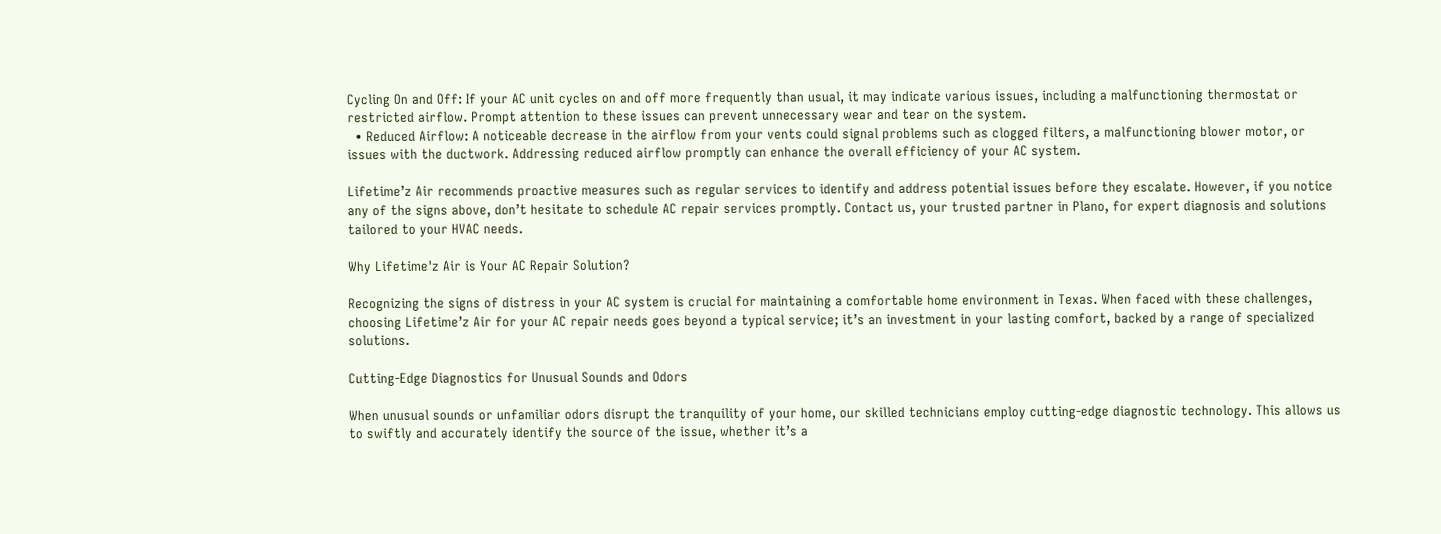Cycling On and Off: If your AC unit cycles on and off more frequently than usual, it may indicate various issues, including a malfunctioning thermostat or restricted airflow. Prompt attention to these issues can prevent unnecessary wear and tear on the system.
  • Reduced Airflow: A noticeable decrease in the airflow from your vents could signal problems such as clogged filters, a malfunctioning blower motor, or issues with the ductwork. Addressing reduced airflow promptly can enhance the overall efficiency of your AC system.

Lifetime’z Air recommends proactive measures such as regular services to identify and address potential issues before they escalate. However, if you notice any of the signs above, don’t hesitate to schedule AC repair services promptly. Contact us, your trusted partner in Plano, for expert diagnosis and solutions tailored to your HVAC needs.

Why Lifetime'z Air is Your AC Repair Solution?

Recognizing the signs of distress in your AC system is crucial for maintaining a comfortable home environment in Texas. When faced with these challenges, choosing Lifetime’z Air for your AC repair needs goes beyond a typical service; it’s an investment in your lasting comfort, backed by a range of specialized solutions.

Cutting-Edge Diagnostics for Unusual Sounds and Odors

When unusual sounds or unfamiliar odors disrupt the tranquility of your home, our skilled technicians employ cutting-edge diagnostic technology. This allows us to swiftly and accurately identify the source of the issue, whether it’s a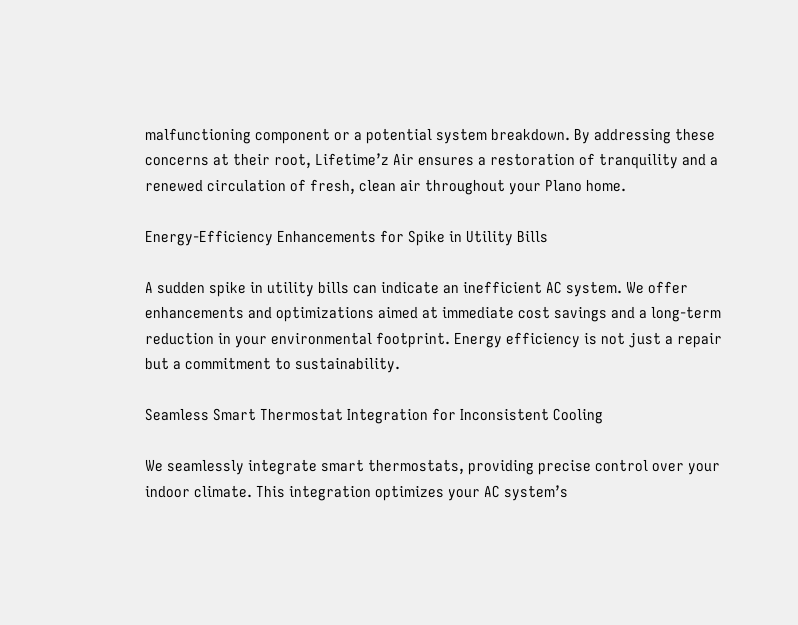malfunctioning component or a potential system breakdown. By addressing these concerns at their root, Lifetime’z Air ensures a restoration of tranquility and a renewed circulation of fresh, clean air throughout your Plano home.

Energy-Efficiency Enhancements for Spike in Utility Bills

A sudden spike in utility bills can indicate an inefficient AC system. We offer enhancements and optimizations aimed at immediate cost savings and a long-term reduction in your environmental footprint. Energy efficiency is not just a repair but a commitment to sustainability.

Seamless Smart Thermostat Integration for Inconsistent Cooling

We seamlessly integrate smart thermostats, providing precise control over your indoor climate. This integration optimizes your AC system’s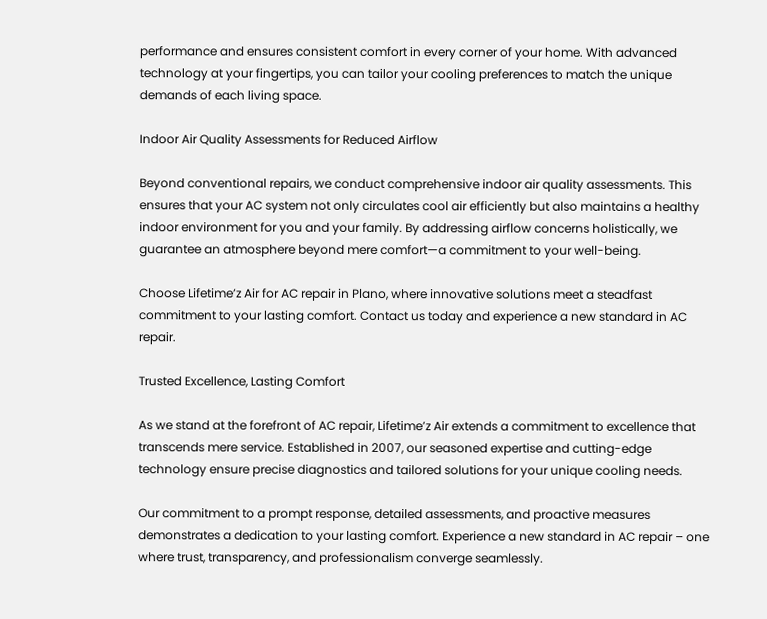performance and ensures consistent comfort in every corner of your home. With advanced technology at your fingertips, you can tailor your cooling preferences to match the unique demands of each living space.

Indoor Air Quality Assessments for Reduced Airflow

Beyond conventional repairs, we conduct comprehensive indoor air quality assessments. This ensures that your AC system not only circulates cool air efficiently but also maintains a healthy indoor environment for you and your family. By addressing airflow concerns holistically, we guarantee an atmosphere beyond mere comfort—a commitment to your well-being.

Choose Lifetime’z Air for AC repair in Plano, where innovative solutions meet a steadfast commitment to your lasting comfort. Contact us today and experience a new standard in AC repair.

Trusted Excellence, Lasting Comfort

As we stand at the forefront of AC repair, Lifetime’z Air extends a commitment to excellence that transcends mere service. Established in 2007, our seasoned expertise and cutting-edge technology ensure precise diagnostics and tailored solutions for your unique cooling needs.

Our commitment to a prompt response, detailed assessments, and proactive measures demonstrates a dedication to your lasting comfort. Experience a new standard in AC repair – one where trust, transparency, and professionalism converge seamlessly.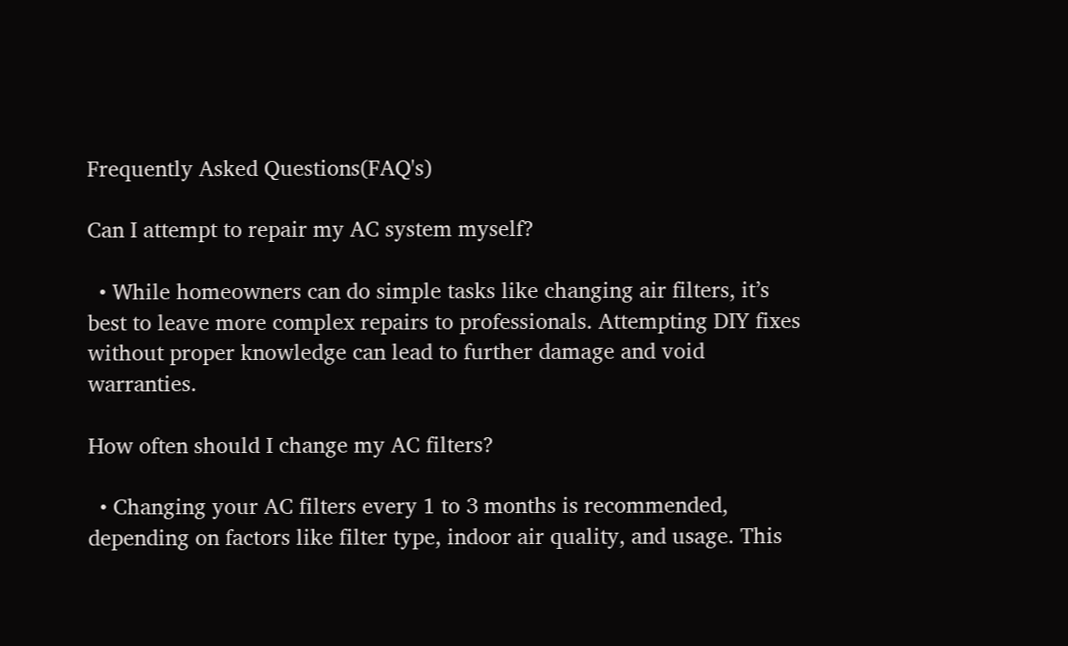Frequently Asked Questions(FAQ's)

Can I attempt to repair my AC system myself?

  • While homeowners can do simple tasks like changing air filters, it’s best to leave more complex repairs to professionals. Attempting DIY fixes without proper knowledge can lead to further damage and void warranties.

How often should I change my AC filters?

  • Changing your AC filters every 1 to 3 months is recommended, depending on factors like filter type, indoor air quality, and usage. This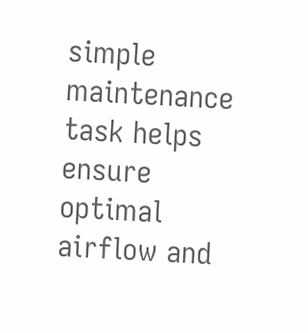simple maintenance task helps ensure optimal airflow and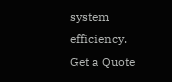system efficiency.
Get a Quote